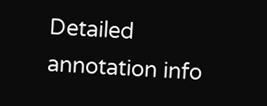Detailed annotation info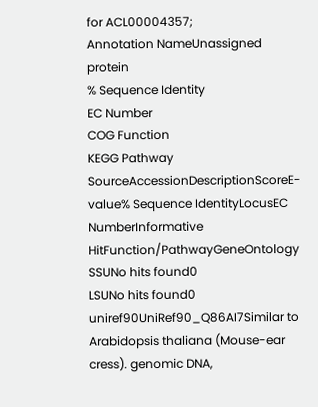for ACL00004357;
Annotation NameUnassigned protein
% Sequence Identity
EC Number
COG Function
KEGG Pathway
SourceAccessionDescriptionScoreE-value% Sequence IdentityLocusEC NumberInformative HitFunction/PathwayGeneOntology
SSUNo hits found0
LSUNo hits found0
uniref90UniRef90_Q86AI7Similar to Arabidopsis thaliana (Mouse-ear cress). genomic DNA,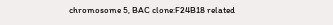chromosome 5, BAC clone:F24B18 related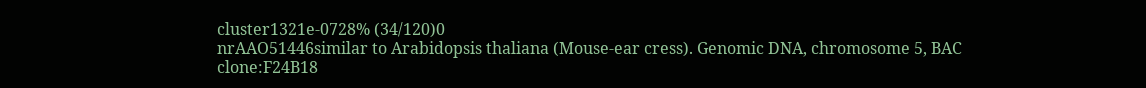cluster1321e-0728% (34/120)0
nrAAO51446similar to Arabidopsis thaliana (Mouse-ear cress). Genomic DNA, chromosome 5, BAC clone:F24B18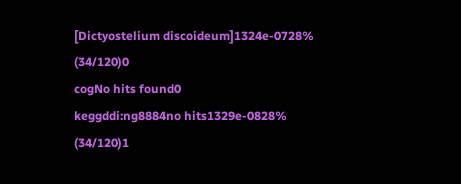[Dictyostelium discoideum]1324e-0728% (34/120)0
cogNo hits found0
keggddi:ng8884no hits1329e-0828% (34/120)1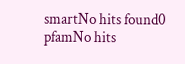smartNo hits found0
pfamNo hits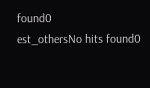found0
est_othersNo hits found0